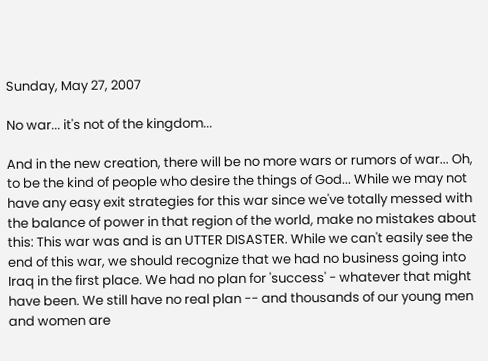Sunday, May 27, 2007

No war... it's not of the kingdom...

And in the new creation, there will be no more wars or rumors of war... Oh, to be the kind of people who desire the things of God... While we may not have any easy exit strategies for this war since we've totally messed with the balance of power in that region of the world, make no mistakes about this: This war was and is an UTTER DISASTER. While we can't easily see the end of this war, we should recognize that we had no business going into Iraq in the first place. We had no plan for 'success' - whatever that might have been. We still have no real plan -- and thousands of our young men and women are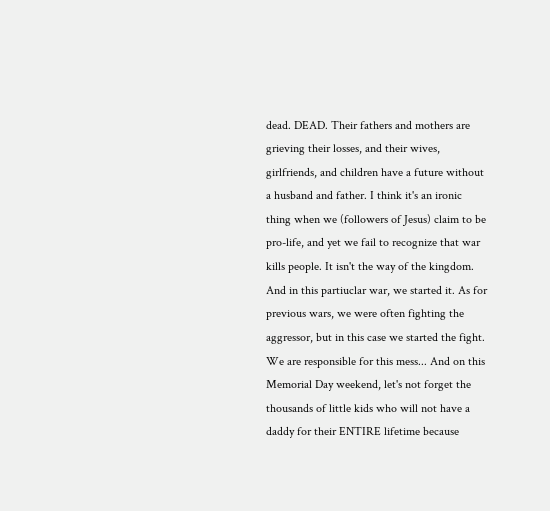dead. DEAD. Their fathers and mothers are grieving their losses, and their wives, girlfriends, and children have a future without a husband and father. I think it's an ironic thing when we (followers of Jesus) claim to be pro-life, and yet we fail to recognize that war kills people. It isn't the way of the kingdom. And in this partiuclar war, we started it. As for previous wars, we were often fighting the aggressor, but in this case we started the fight. We are responsible for this mess... And on this Memorial Day weekend, let's not forget the thousands of little kids who will not have a daddy for their ENTIRE lifetime because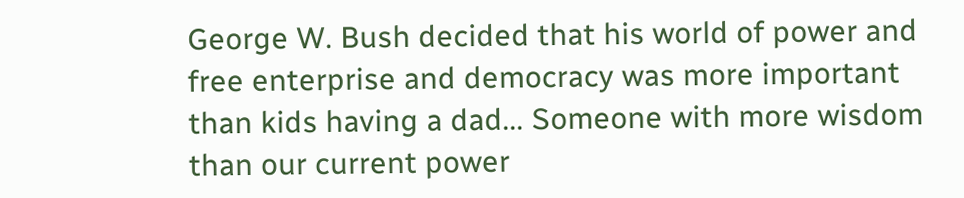George W. Bush decided that his world of power and free enterprise and democracy was more important than kids having a dad... Someone with more wisdom than our current power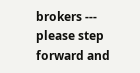brokers --- please step forward and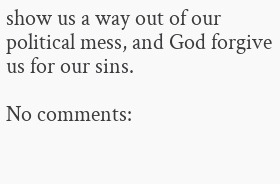show us a way out of our political mess, and God forgive us for our sins.

No comments: